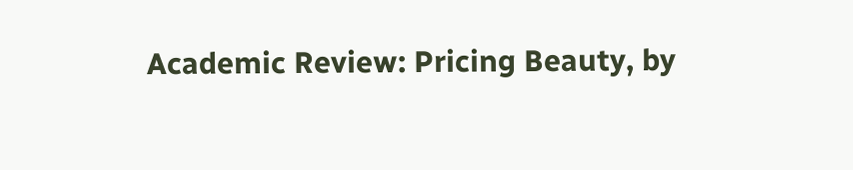Academic Review: Pricing Beauty, by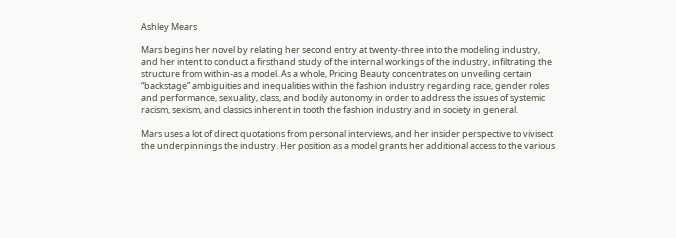Ashley Mears

Mars begins her novel by relating her second entry at twenty-three into the modeling industry, and her intent to conduct a firsthand study of the internal workings of the industry, infiltrating the structure from within-as a model. As a whole, Pricing Beauty concentrates on unveiling certain “backstage” ambiguities and inequalities within the fashion industry regarding race, gender roles and performance, sexuality, class, and bodily autonomy in order to address the issues of systemic racism, sexism, and classics inherent in tooth the fashion industry and in society in general.

Mars uses a lot of direct quotations from personal interviews, and her insider perspective to vivisect the underpinnings the industry. Her position as a model grants her additional access to the various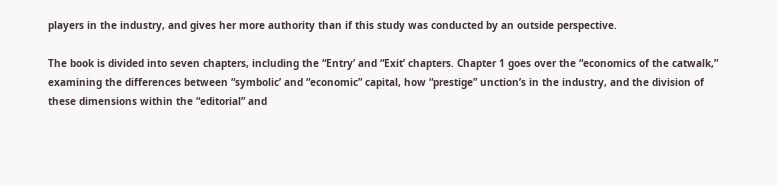players in the industry, and gives her more authority than if this study was conducted by an outside perspective.

The book is divided into seven chapters, including the “Entry’ and “Exit’ chapters. Chapter 1 goes over the “economics of the catwalk,” examining the differences between “symbolic’ and “economic” capital, how “prestige” unction’s in the industry, and the division of these dimensions within the “editorial” and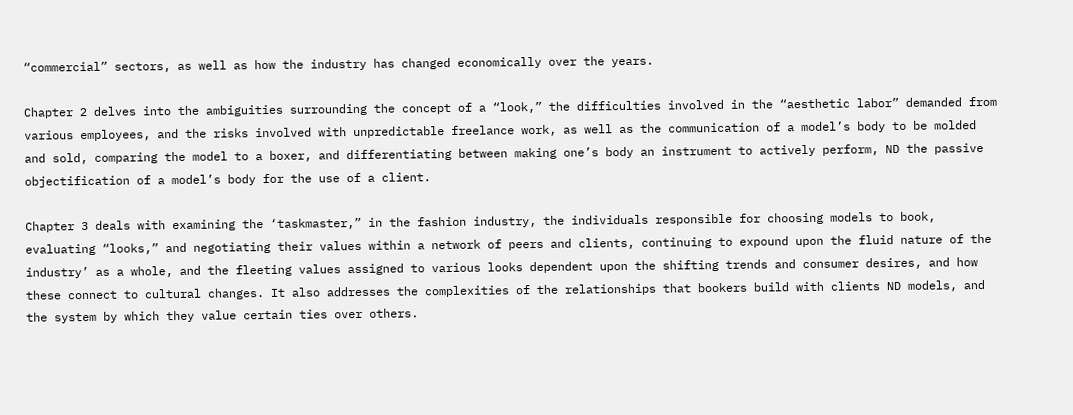“commercial” sectors, as well as how the industry has changed economically over the years.

Chapter 2 delves into the ambiguities surrounding the concept of a “look,” the difficulties involved in the “aesthetic labor” demanded from various employees, and the risks involved with unpredictable freelance work, as well as the communication of a model’s body to be molded and sold, comparing the model to a boxer, and differentiating between making one’s body an instrument to actively perform, ND the passive objectification of a model’s body for the use of a client.

Chapter 3 deals with examining the ‘taskmaster,” in the fashion industry, the individuals responsible for choosing models to book, evaluating “looks,” and negotiating their values within a network of peers and clients, continuing to expound upon the fluid nature of the industry’ as a whole, and the fleeting values assigned to various looks dependent upon the shifting trends and consumer desires, and how these connect to cultural changes. It also addresses the complexities of the relationships that bookers build with clients ND models, and the system by which they value certain ties over others.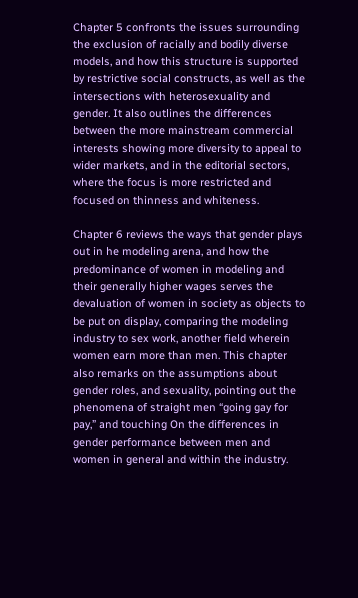Chapter 5 confronts the issues surrounding the exclusion of racially and bodily diverse models, and how this structure is supported by restrictive social constructs, as well as the intersections with heterosexuality and gender. It also outlines the differences between the more mainstream commercial interests showing more diversity to appeal to wider markets, and in the editorial sectors, where the focus is more restricted and focused on thinness and whiteness.

Chapter 6 reviews the ways that gender plays out in he modeling arena, and how the predominance of women in modeling and their generally higher wages serves the devaluation of women in society as objects to be put on display, comparing the modeling industry to sex work, another field wherein women earn more than men. This chapter also remarks on the assumptions about gender roles, and sexuality, pointing out the phenomena of straight men “going gay for pay,” and touching On the differences in gender performance between men and women in general and within the industry.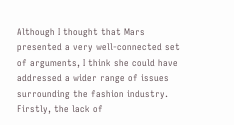Although I thought that Mars presented a very well-connected set of arguments, I think she could have addressed a wider range of issues surrounding the fashion industry. Firstly, the lack of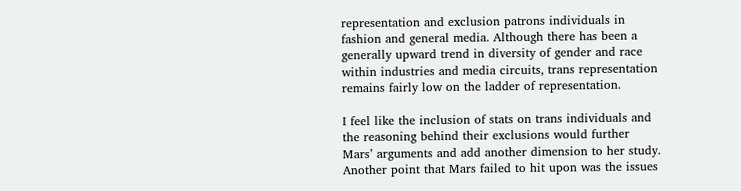representation and exclusion patrons individuals in fashion and general media. Although there has been a generally upward trend in diversity of gender and race within industries and media circuits, trans representation remains fairly low on the ladder of representation.

I feel like the inclusion of stats on trans individuals and the reasoning behind their exclusions would further Mars’ arguments and add another dimension to her study. Another point that Mars failed to hit upon was the issues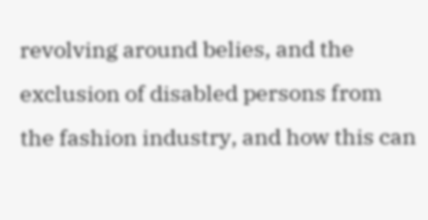revolving around belies, and the exclusion of disabled persons from the fashion industry, and how this can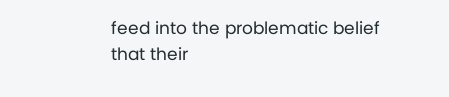feed into the problematic belief that their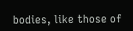bodies, like those of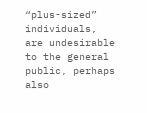“plus-sized” individuals, are undesirable to the general public, perhaps also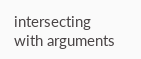intersecting with arguments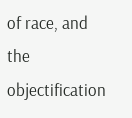of race, and the objectification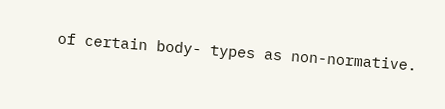of certain body- types as non-normative.